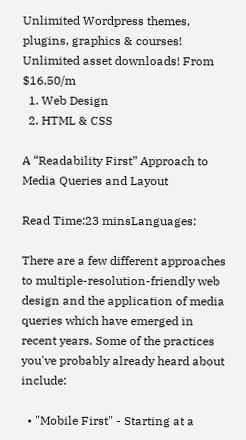Unlimited Wordpress themes, plugins, graphics & courses! Unlimited asset downloads! From $16.50/m
  1. Web Design
  2. HTML & CSS

A “Readability First” Approach to Media Queries and Layout

Read Time:23 minsLanguages:

There are a few different approaches to multiple-resolution-friendly web design and the application of media queries which have emerged in recent years. Some of the practices you've probably already heard about include:

  • "Mobile First" - Starting at a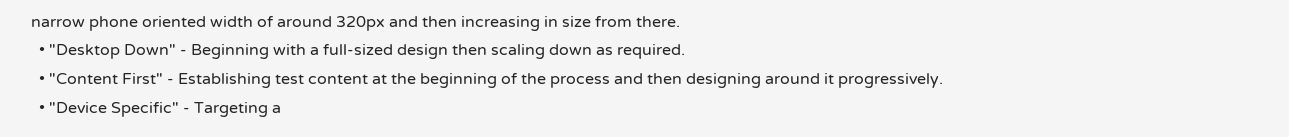narrow phone oriented width of around 320px and then increasing in size from there.
  • "Desktop Down" - Beginning with a full-sized design then scaling down as required.
  • "Content First" - Establishing test content at the beginning of the process and then designing around it progressively.
  • "Device Specific" - Targeting a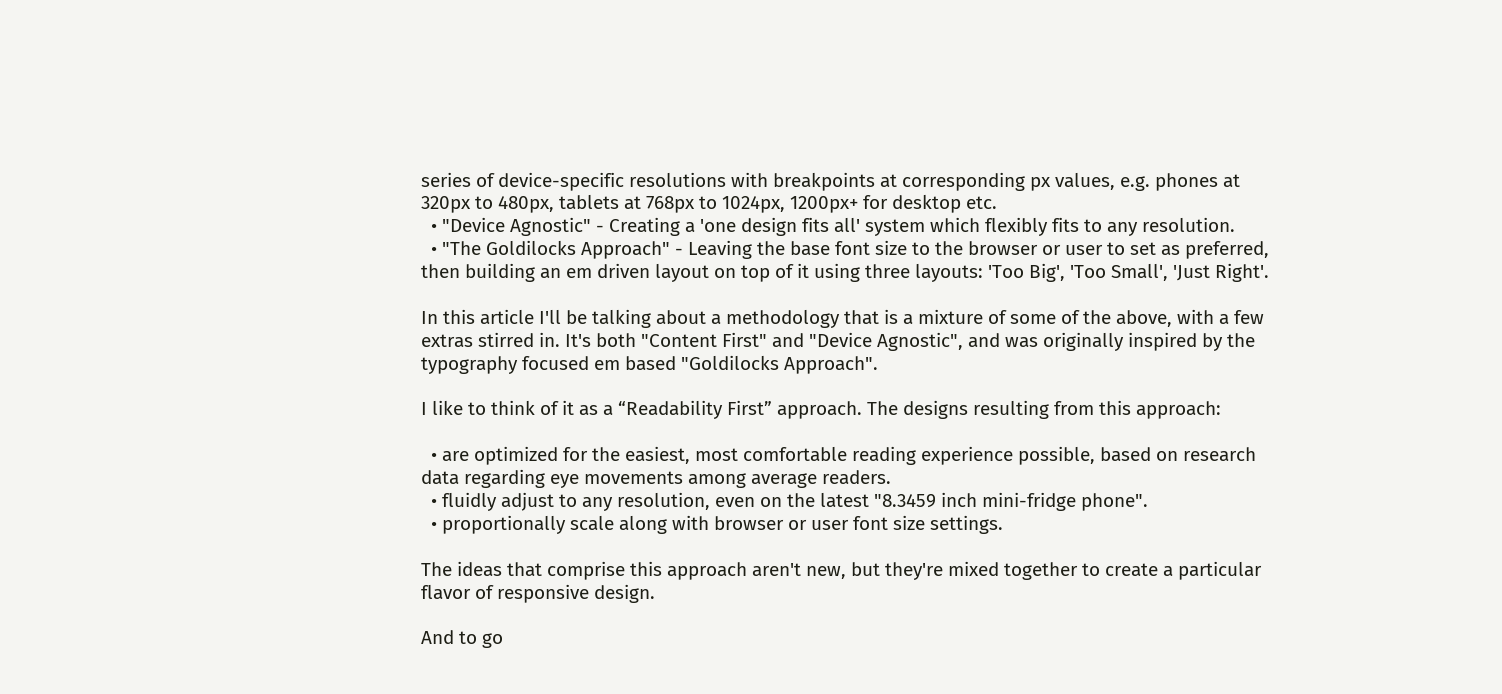series of device-specific resolutions with breakpoints at corresponding px values, e.g. phones at 320px to 480px, tablets at 768px to 1024px, 1200px+ for desktop etc.
  • "Device Agnostic" - Creating a 'one design fits all' system which flexibly fits to any resolution.
  • "The Goldilocks Approach" - Leaving the base font size to the browser or user to set as preferred, then building an em driven layout on top of it using three layouts: 'Too Big', 'Too Small', 'Just Right'.

In this article I'll be talking about a methodology that is a mixture of some of the above, with a few extras stirred in. It's both "Content First" and "Device Agnostic", and was originally inspired by the typography focused em based "Goldilocks Approach".

I like to think of it as a “Readability First” approach. The designs resulting from this approach:

  • are optimized for the easiest, most comfortable reading experience possible, based on research data regarding eye movements among average readers.
  • fluidly adjust to any resolution, even on the latest "8.3459 inch mini-fridge phone".
  • proportionally scale along with browser or user font size settings.

The ideas that comprise this approach aren't new, but they're mixed together to create a particular flavor of responsive design.

And to go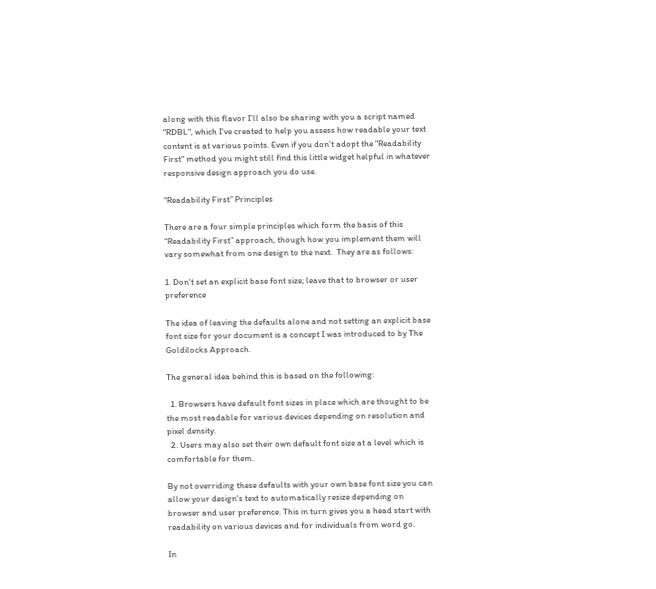along with this flavor I'll also be sharing with you a script named "RDBL", which I've created to help you assess how readable your text content is at various points. Even if you don't adopt the "Readability First" method you might still find this little widget helpful in whatever responsive design approach you do use.

“Readability First” Principles

There are a four simple principles which form the basis of this “Readability First” approach, though how you implement them will vary somewhat from one design to the next.  They are as follows:

1. Don't set an explicit base font size; leave that to browser or user preference

The idea of leaving the defaults alone and not setting an explicit base font size for your document is a concept I was introduced to by The Goldilocks Approach.

The general idea behind this is based on the following:

  1. Browsers have default font sizes in place which are thought to be the most readable for various devices depending on resolution and pixel density.
  2. Users may also set their own default font size at a level which is comfortable for them.

By not overriding these defaults with your own base font size you can allow your design's text to automatically resize depending on browser and user preference. This in turn gives you a head start with readability on various devices and for individuals from word go.

In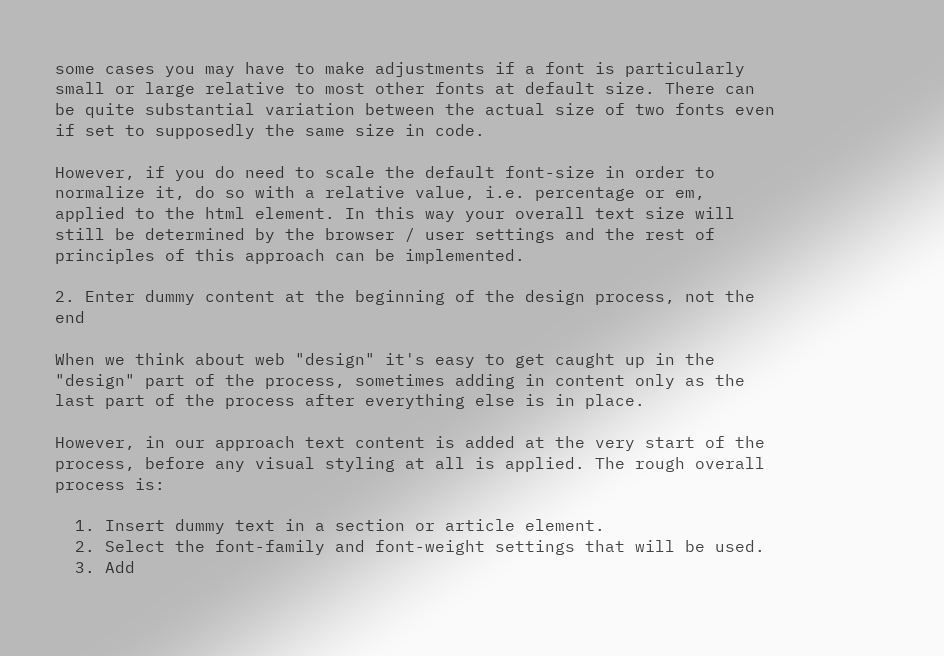some cases you may have to make adjustments if a font is particularly small or large relative to most other fonts at default size. There can be quite substantial variation between the actual size of two fonts even if set to supposedly the same size in code.

However, if you do need to scale the default font-size in order to normalize it, do so with a relative value, i.e. percentage or em, applied to the html element. In this way your overall text size will still be determined by the browser / user settings and the rest of principles of this approach can be implemented.

2. Enter dummy content at the beginning of the design process, not the end

When we think about web "design" it's easy to get caught up in the "design" part of the process, sometimes adding in content only as the last part of the process after everything else is in place.

However, in our approach text content is added at the very start of the process, before any visual styling at all is applied. The rough overall process is:

  1. Insert dummy text in a section or article element.
  2. Select the font-family and font-weight settings that will be used.
  3. Add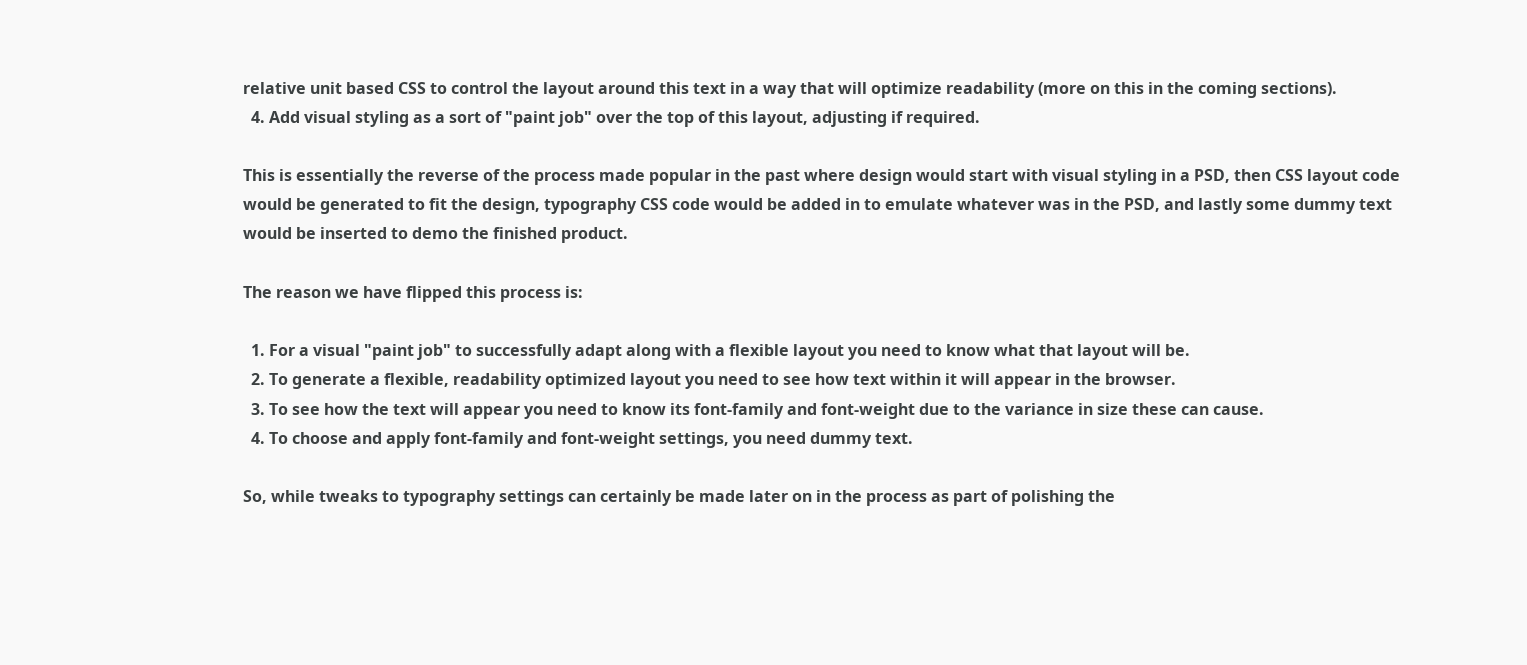relative unit based CSS to control the layout around this text in a way that will optimize readability (more on this in the coming sections).
  4. Add visual styling as a sort of "paint job" over the top of this layout, adjusting if required.

This is essentially the reverse of the process made popular in the past where design would start with visual styling in a PSD, then CSS layout code would be generated to fit the design, typography CSS code would be added in to emulate whatever was in the PSD, and lastly some dummy text would be inserted to demo the finished product.

The reason we have flipped this process is:

  1. For a visual "paint job" to successfully adapt along with a flexible layout you need to know what that layout will be.
  2. To generate a flexible, readability optimized layout you need to see how text within it will appear in the browser.
  3. To see how the text will appear you need to know its font-family and font-weight due to the variance in size these can cause.
  4. To choose and apply font-family and font-weight settings, you need dummy text.

So, while tweaks to typography settings can certainly be made later on in the process as part of polishing the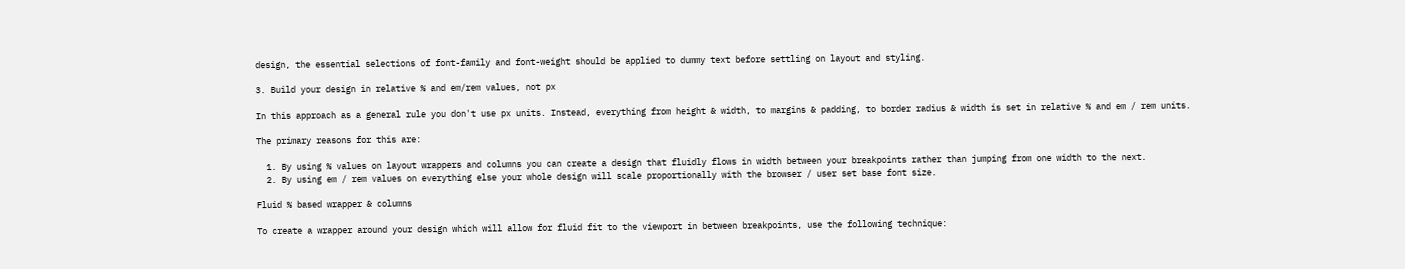design, the essential selections of font-family and font-weight should be applied to dummy text before settling on layout and styling.

3. Build your design in relative % and em/rem values, not px

In this approach as a general rule you don't use px units. Instead, everything from height & width, to margins & padding, to border radius & width is set in relative % and em / rem units.

The primary reasons for this are:

  1. By using % values on layout wrappers and columns you can create a design that fluidly flows in width between your breakpoints rather than jumping from one width to the next.
  2. By using em / rem values on everything else your whole design will scale proportionally with the browser / user set base font size.

Fluid % based wrapper & columns

To create a wrapper around your design which will allow for fluid fit to the viewport in between breakpoints, use the following technique: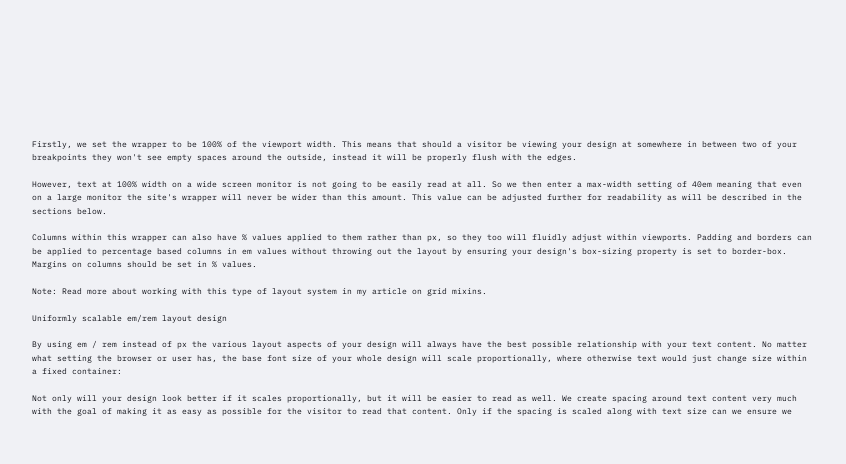Firstly, we set the wrapper to be 100% of the viewport width. This means that should a visitor be viewing your design at somewhere in between two of your breakpoints they won't see empty spaces around the outside, instead it will be properly flush with the edges.

However, text at 100% width on a wide screen monitor is not going to be easily read at all. So we then enter a max-width setting of 40em meaning that even on a large monitor the site's wrapper will never be wider than this amount. This value can be adjusted further for readability as will be described in the sections below.

Columns within this wrapper can also have % values applied to them rather than px, so they too will fluidly adjust within viewports. Padding and borders can be applied to percentage based columns in em values without throwing out the layout by ensuring your design's box-sizing property is set to border-box. Margins on columns should be set in % values.

Note: Read more about working with this type of layout system in my article on grid mixins.

Uniformly scalable em/rem layout design

By using em / rem instead of px the various layout aspects of your design will always have the best possible relationship with your text content. No matter what setting the browser or user has, the base font size of your whole design will scale proportionally, where otherwise text would just change size within a fixed container:

Not only will your design look better if it scales proportionally, but it will be easier to read as well. We create spacing around text content very much with the goal of making it as easy as possible for the visitor to read that content. Only if the spacing is scaled along with text size can we ensure we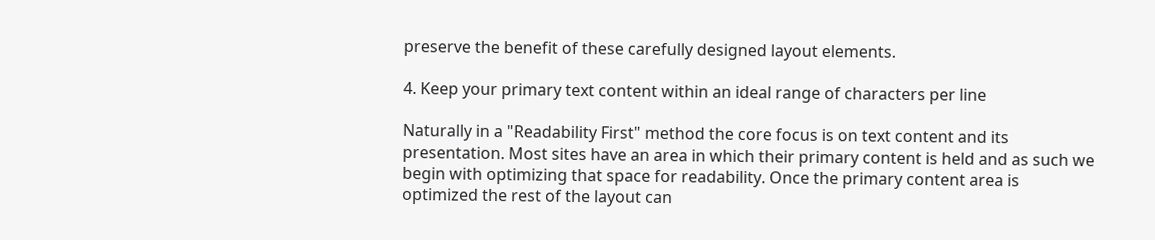preserve the benefit of these carefully designed layout elements.

4. Keep your primary text content within an ideal range of characters per line

Naturally in a "Readability First" method the core focus is on text content and its presentation. Most sites have an area in which their primary content is held and as such we begin with optimizing that space for readability. Once the primary content area is optimized the rest of the layout can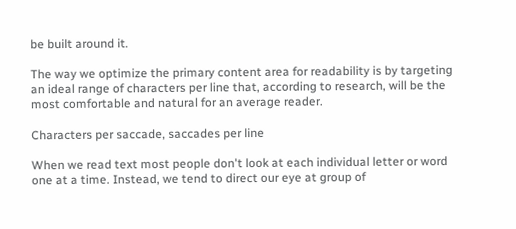be built around it.

The way we optimize the primary content area for readability is by targeting an ideal range of characters per line that, according to research, will be the most comfortable and natural for an average reader.

Characters per saccade, saccades per line

When we read text most people don't look at each individual letter or word one at a time. Instead, we tend to direct our eye at group of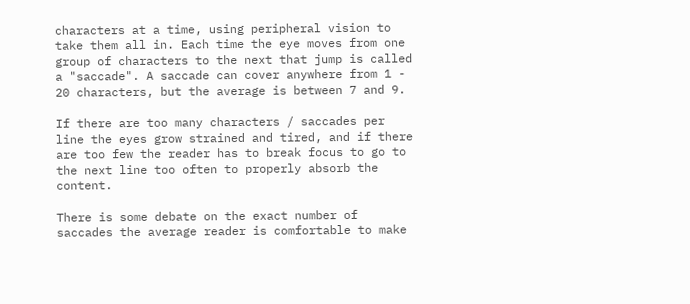characters at a time, using peripheral vision to take them all in. Each time the eye moves from one group of characters to the next that jump is called a "saccade". A saccade can cover anywhere from 1 - 20 characters, but the average is between 7 and 9.

If there are too many characters / saccades per line the eyes grow strained and tired, and if there are too few the reader has to break focus to go to the next line too often to properly absorb the content.

There is some debate on the exact number of saccades the average reader is comfortable to make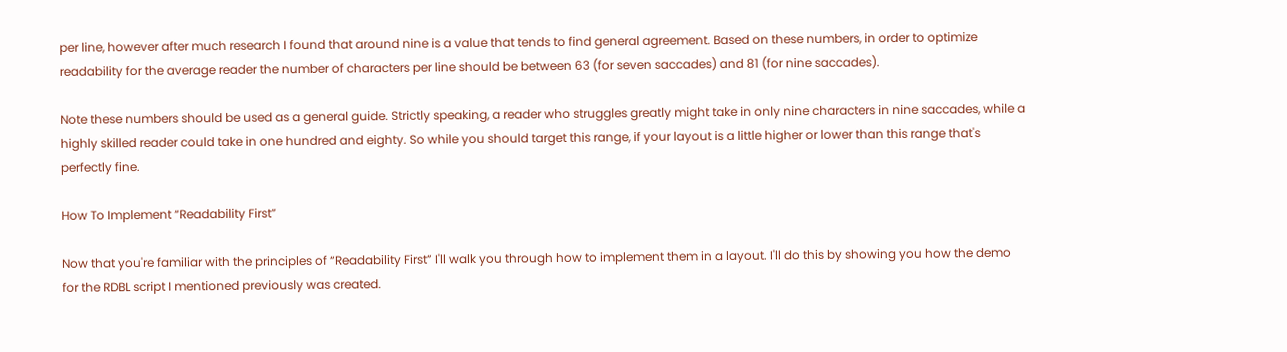per line, however after much research I found that around nine is a value that tends to find general agreement. Based on these numbers, in order to optimize readability for the average reader the number of characters per line should be between 63 (for seven saccades) and 81 (for nine saccades).

Note these numbers should be used as a general guide. Strictly speaking, a reader who struggles greatly might take in only nine characters in nine saccades, while a highly skilled reader could take in one hundred and eighty. So while you should target this range, if your layout is a little higher or lower than this range that's perfectly fine.

How To Implement “Readability First”

Now that you're familiar with the principles of “Readability First” I'll walk you through how to implement them in a layout. I'll do this by showing you how the demo for the RDBL script I mentioned previously was created.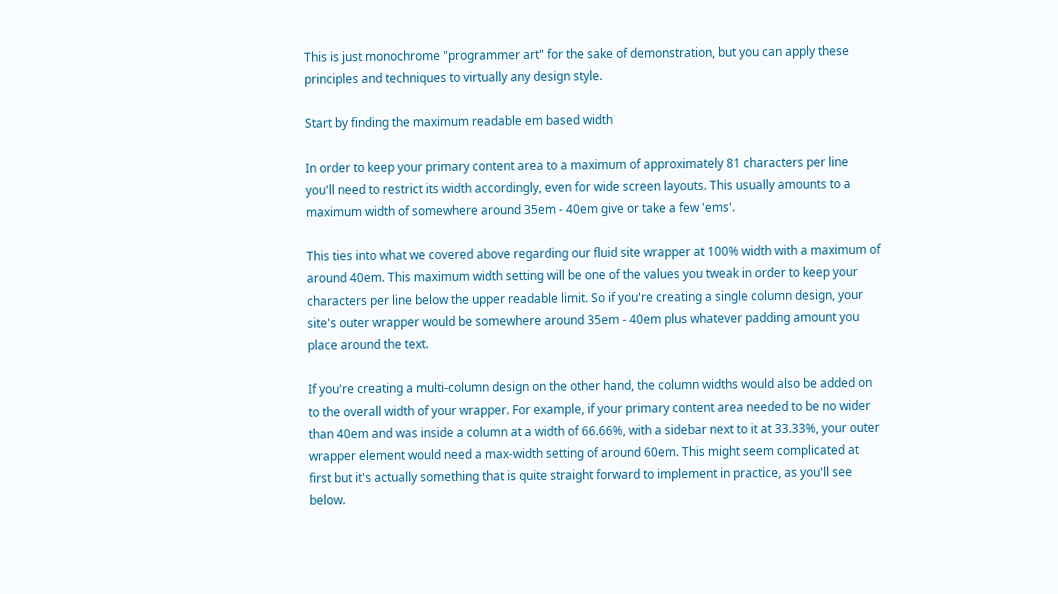This is just monochrome "programmer art" for the sake of demonstration, but you can apply these principles and techniques to virtually any design style.

Start by finding the maximum readable em based width

In order to keep your primary content area to a maximum of approximately 81 characters per line you'll need to restrict its width accordingly, even for wide screen layouts. This usually amounts to a maximum width of somewhere around 35em - 40em give or take a few 'ems'.

This ties into what we covered above regarding our fluid site wrapper at 100% width with a maximum of around 40em. This maximum width setting will be one of the values you tweak in order to keep your characters per line below the upper readable limit. So if you're creating a single column design, your site's outer wrapper would be somewhere around 35em - 40em plus whatever padding amount you place around the text.

If you're creating a multi-column design on the other hand, the column widths would also be added on to the overall width of your wrapper. For example, if your primary content area needed to be no wider than 40em and was inside a column at a width of 66.66%, with a sidebar next to it at 33.33%, your outer wrapper element would need a max-width setting of around 60em. This might seem complicated at first but it's actually something that is quite straight forward to implement in practice, as you'll see below.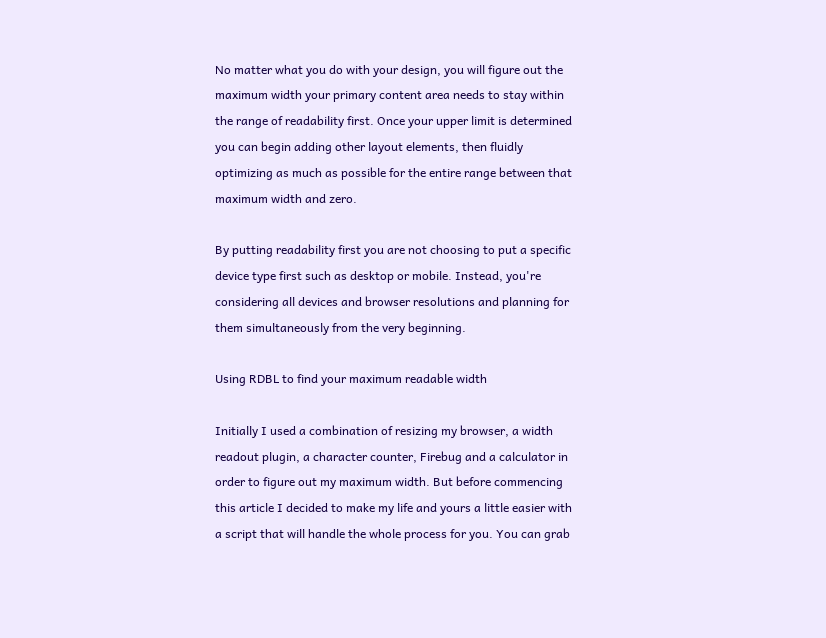No matter what you do with your design, you will figure out the maximum width your primary content area needs to stay within the range of readability first. Once your upper limit is determined you can begin adding other layout elements, then fluidly optimizing as much as possible for the entire range between that maximum width and zero.

By putting readability first you are not choosing to put a specific device type first such as desktop or mobile. Instead, you're considering all devices and browser resolutions and planning for them simultaneously from the very beginning.

Using RDBL to find your maximum readable width

Initially I used a combination of resizing my browser, a width readout plugin, a character counter, Firebug and a calculator in order to figure out my maximum width. But before commencing this article I decided to make my life and yours a little easier with a script that will handle the whole process for you. You can grab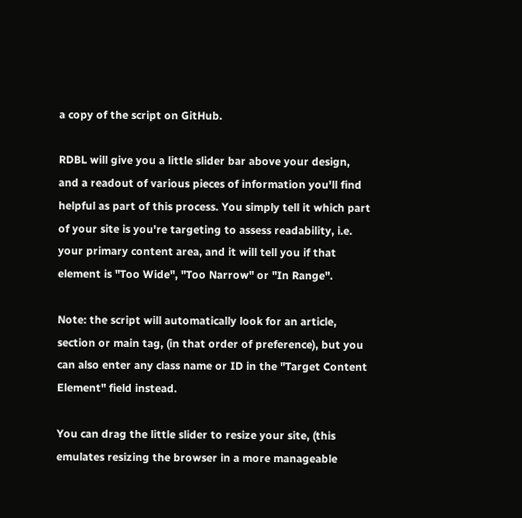a copy of the script on GitHub.

RDBL will give you a little slider bar above your design, and a readout of various pieces of information you'll find helpful as part of this process. You simply tell it which part of your site is you're targeting to assess readability, i.e. your primary content area, and it will tell you if that element is "Too Wide", "Too Narrow" or "In Range".

Note: the script will automatically look for an article, section or main tag, (in that order of preference), but you can also enter any class name or ID in the "Target Content Element" field instead.

You can drag the little slider to resize your site, (this emulates resizing the browser in a more manageable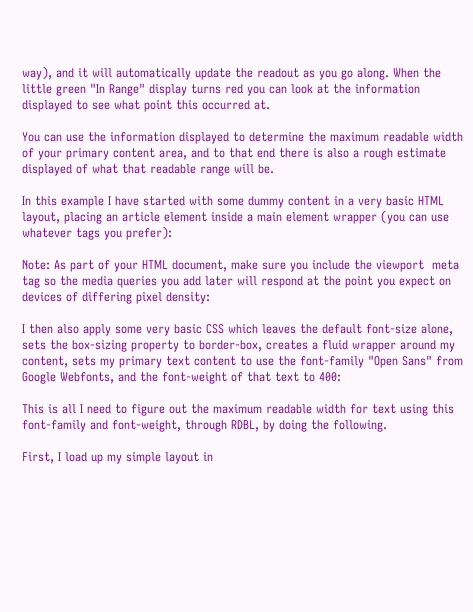way), and it will automatically update the readout as you go along. When the little green "In Range" display turns red you can look at the information displayed to see what point this occurred at.

You can use the information displayed to determine the maximum readable width of your primary content area, and to that end there is also a rough estimate displayed of what that readable range will be.

In this example I have started with some dummy content in a very basic HTML layout, placing an article element inside a main element wrapper (you can use whatever tags you prefer):

Note: As part of your HTML document, make sure you include the viewport  meta tag so the media queries you add later will respond at the point you expect on devices of differing pixel density:

I then also apply some very basic CSS which leaves the default font-size alone, sets the box-sizing property to border-box, creates a fluid wrapper around my content, sets my primary text content to use the font-family "Open Sans" from Google Webfonts, and the font-weight of that text to 400:

This is all I need to figure out the maximum readable width for text using this font-family and font-weight, through RDBL, by doing the following.

First, I load up my simple layout in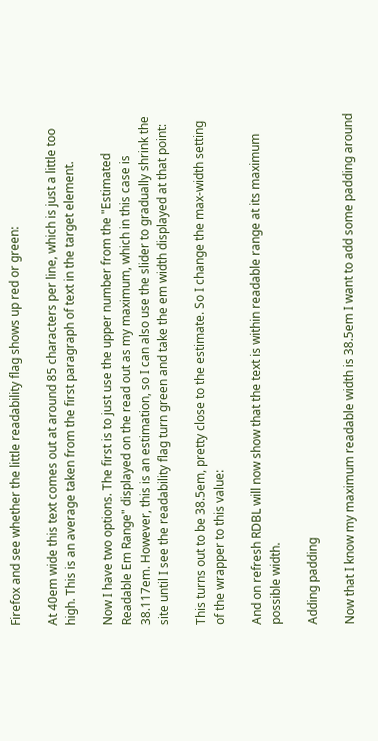Firefox and see whether the little readability flag shows up red or green:

At 40em wide this text comes out at around 85 characters per line, which is just a little too high. This is an average taken from the first paragraph of text in the target element.

Now I have two options. The first is to just use the upper number from the "Estimated Readable Em Range" displayed on the read out as my maximum, which in this case is 38.117em. However, this is an estimation, so I can also use the slider to gradually shrink the site until I see the readability flag turn green and take the em width displayed at that point:

This turns out to be 38.5em, pretty close to the estimate. So I change the max-width setting of the wrapper to this value:

And on refresh RDBL will now show that the text is within readable range at its maximum possible width.

Adding padding

Now that I know my maximum readable width is 38.5em I want to add some padding around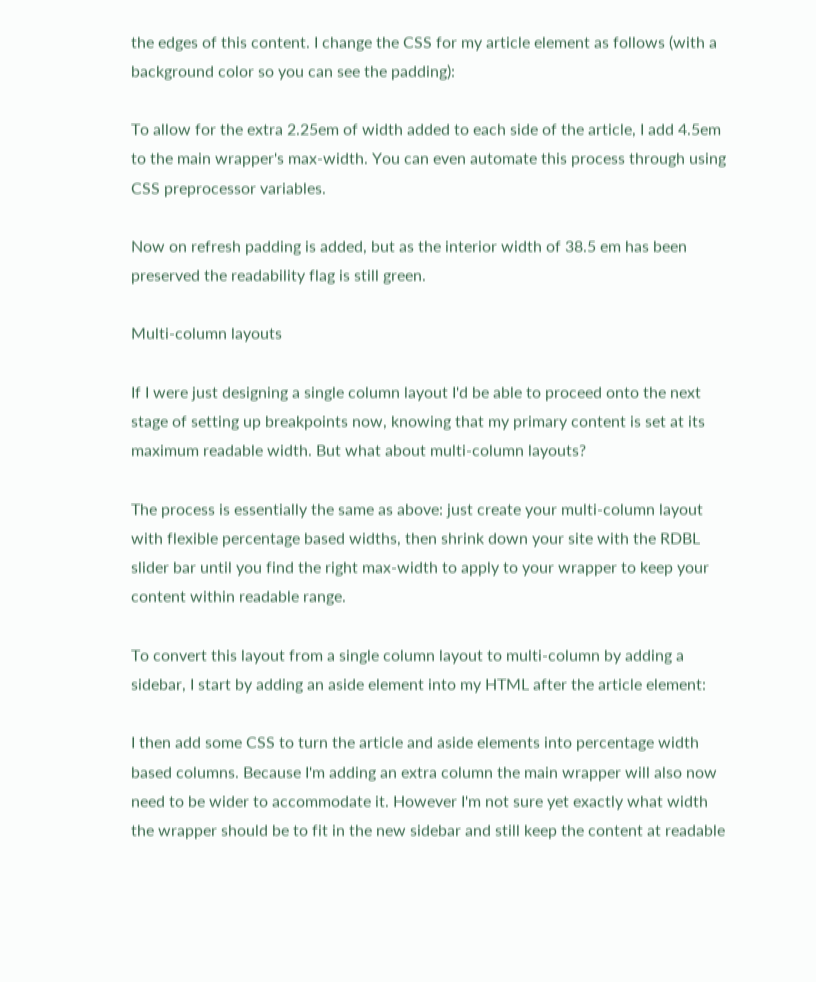the edges of this content. I change the CSS for my article element as follows (with a background color so you can see the padding):

To allow for the extra 2.25em of width added to each side of the article, I add 4.5em to the main wrapper's max-width. You can even automate this process through using CSS preprocessor variables.

Now on refresh padding is added, but as the interior width of 38.5 em has been preserved the readability flag is still green.

Multi-column layouts

If I were just designing a single column layout I'd be able to proceed onto the next stage of setting up breakpoints now, knowing that my primary content is set at its maximum readable width. But what about multi-column layouts?

The process is essentially the same as above: just create your multi-column layout with flexible percentage based widths, then shrink down your site with the RDBL slider bar until you find the right max-width to apply to your wrapper to keep your content within readable range.

To convert this layout from a single column layout to multi-column by adding a sidebar, I start by adding an aside element into my HTML after the article element:

I then add some CSS to turn the article and aside elements into percentage width based columns. Because I'm adding an extra column the main wrapper will also now need to be wider to accommodate it. However I'm not sure yet exactly what width the wrapper should be to fit in the new sidebar and still keep the content at readable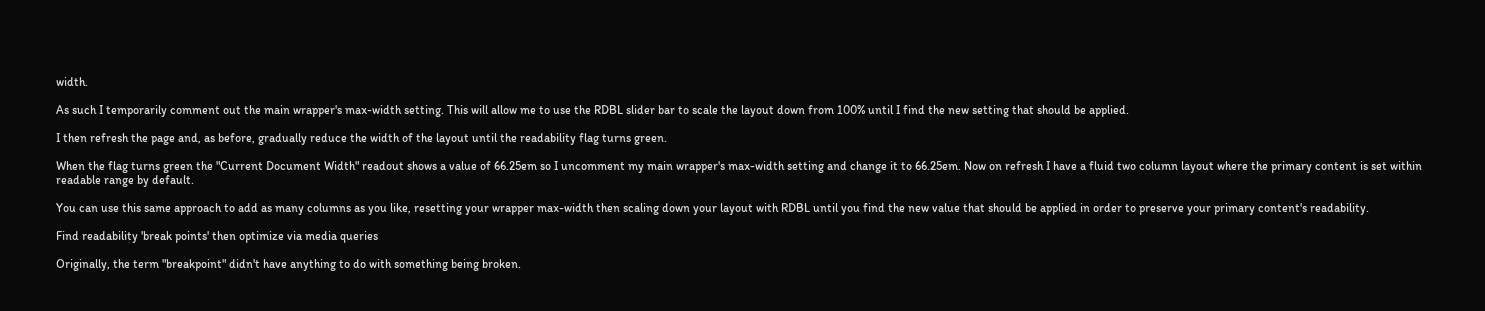width.

As such I temporarily comment out the main wrapper's max-width setting. This will allow me to use the RDBL slider bar to scale the layout down from 100% until I find the new setting that should be applied.

I then refresh the page and, as before, gradually reduce the width of the layout until the readability flag turns green.

When the flag turns green the "Current Document Width" readout shows a value of 66.25em so I uncomment my main wrapper's max-width setting and change it to 66.25em. Now on refresh I have a fluid two column layout where the primary content is set within readable range by default.

You can use this same approach to add as many columns as you like, resetting your wrapper max-width then scaling down your layout with RDBL until you find the new value that should be applied in order to preserve your primary content's readability.

Find readability 'break points' then optimize via media queries

Originally, the term "breakpoint" didn't have anything to do with something being broken.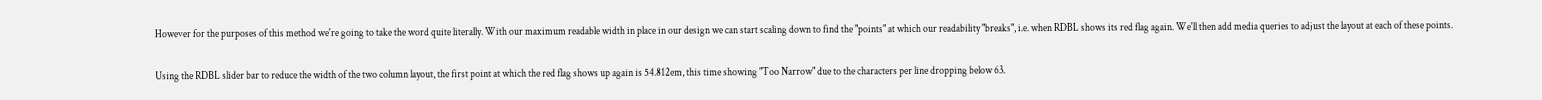However for the purposes of this method we're going to take the word quite literally. With our maximum readable width in place in our design we can start scaling down to find the "points" at which our readability "breaks", i.e. when RDBL shows its red flag again. We'll then add media queries to adjust the layout at each of these points.

Using the RDBL slider bar to reduce the width of the two column layout, the first point at which the red flag shows up again is 54.812em, this time showing "Too Narrow" due to the characters per line dropping below 63.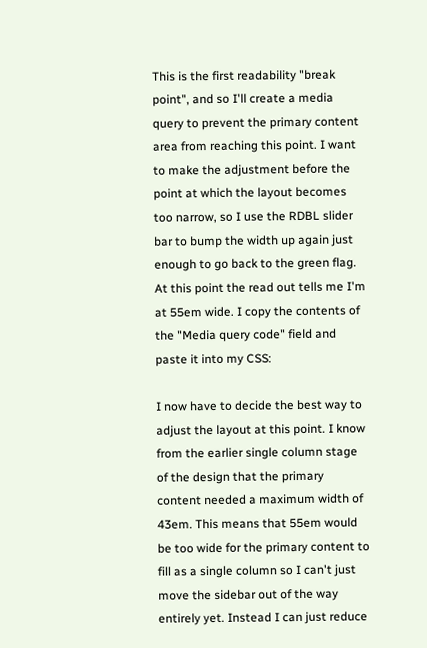This is the first readability "break point", and so I'll create a media query to prevent the primary content area from reaching this point. I want to make the adjustment before the point at which the layout becomes too narrow, so I use the RDBL slider bar to bump the width up again just enough to go back to the green flag. At this point the read out tells me I'm at 55em wide. I copy the contents of the "Media query code" field and paste it into my CSS:

I now have to decide the best way to adjust the layout at this point. I know from the earlier single column stage of the design that the primary content needed a maximum width of 43em. This means that 55em would be too wide for the primary content to fill as a single column so I can't just move the sidebar out of the way entirely yet. Instead I can just reduce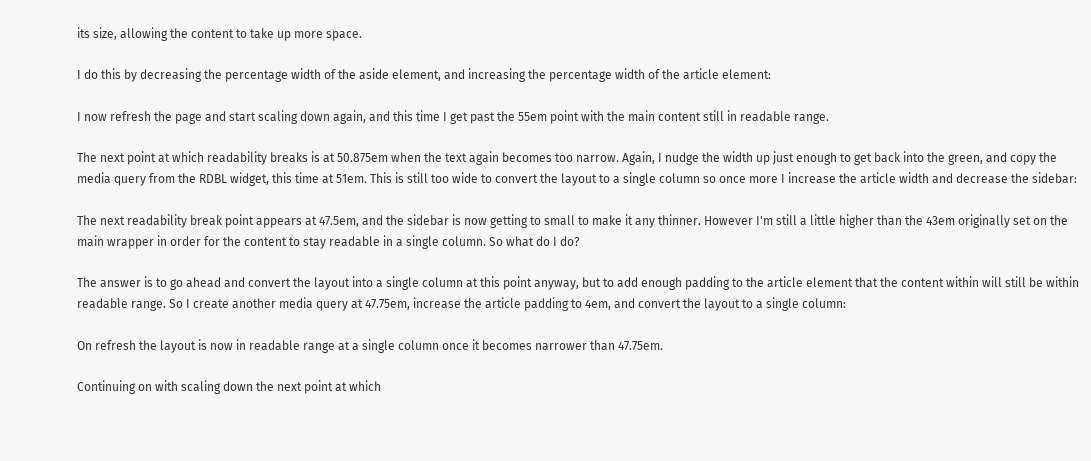its size, allowing the content to take up more space.

I do this by decreasing the percentage width of the aside element, and increasing the percentage width of the article element:

I now refresh the page and start scaling down again, and this time I get past the 55em point with the main content still in readable range.

The next point at which readability breaks is at 50.875em when the text again becomes too narrow. Again, I nudge the width up just enough to get back into the green, and copy the media query from the RDBL widget, this time at 51em. This is still too wide to convert the layout to a single column so once more I increase the article width and decrease the sidebar:

The next readability break point appears at 47.5em, and the sidebar is now getting to small to make it any thinner. However I'm still a little higher than the 43em originally set on the main wrapper in order for the content to stay readable in a single column. So what do I do?

The answer is to go ahead and convert the layout into a single column at this point anyway, but to add enough padding to the article element that the content within will still be within readable range. So I create another media query at 47.75em, increase the article padding to 4em, and convert the layout to a single column:

On refresh the layout is now in readable range at a single column once it becomes narrower than 47.75em.

Continuing on with scaling down the next point at which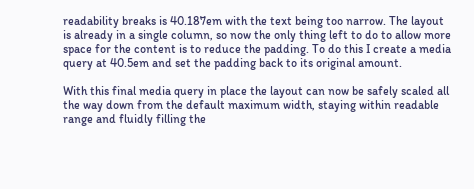readability breaks is 40.187em with the text being too narrow. The layout is already in a single column, so now the only thing left to do to allow more space for the content is to reduce the padding. To do this I create a media query at 40.5em and set the padding back to its original amount.

With this final media query in place the layout can now be safely scaled all the way down from the default maximum width, staying within readable range and fluidly filling the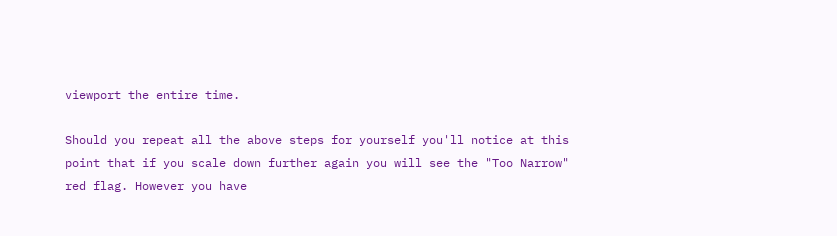viewport the entire time.

Should you repeat all the above steps for yourself you'll notice at this point that if you scale down further again you will see the "Too Narrow" red flag. However you have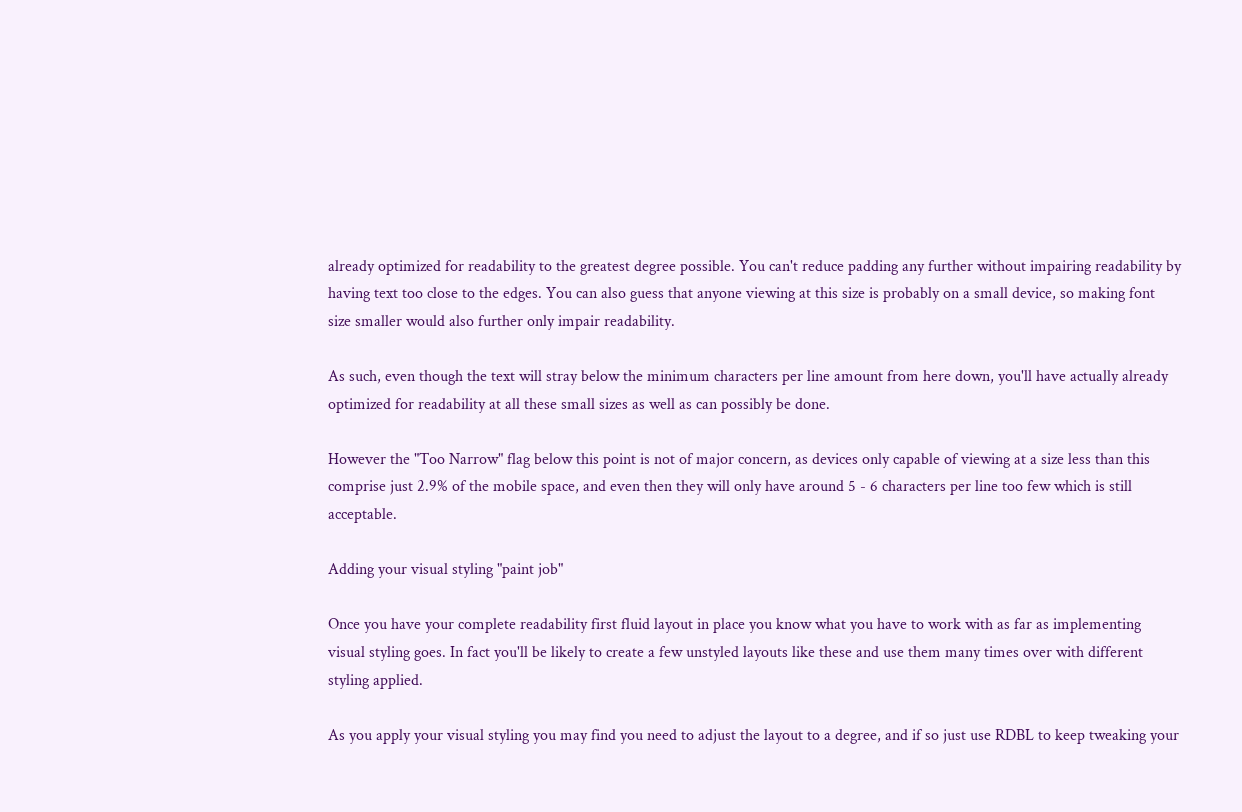already optimized for readability to the greatest degree possible. You can't reduce padding any further without impairing readability by having text too close to the edges. You can also guess that anyone viewing at this size is probably on a small device, so making font size smaller would also further only impair readability.

As such, even though the text will stray below the minimum characters per line amount from here down, you'll have actually already optimized for readability at all these small sizes as well as can possibly be done.

However the "Too Narrow" flag below this point is not of major concern, as devices only capable of viewing at a size less than this comprise just 2.9% of the mobile space, and even then they will only have around 5 - 6 characters per line too few which is still acceptable.

Adding your visual styling "paint job"

Once you have your complete readability first fluid layout in place you know what you have to work with as far as implementing visual styling goes. In fact you'll be likely to create a few unstyled layouts like these and use them many times over with different styling applied.

As you apply your visual styling you may find you need to adjust the layout to a degree, and if so just use RDBL to keep tweaking your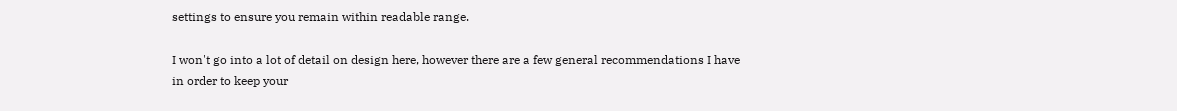settings to ensure you remain within readable range.

I won't go into a lot of detail on design here, however there are a few general recommendations I have in order to keep your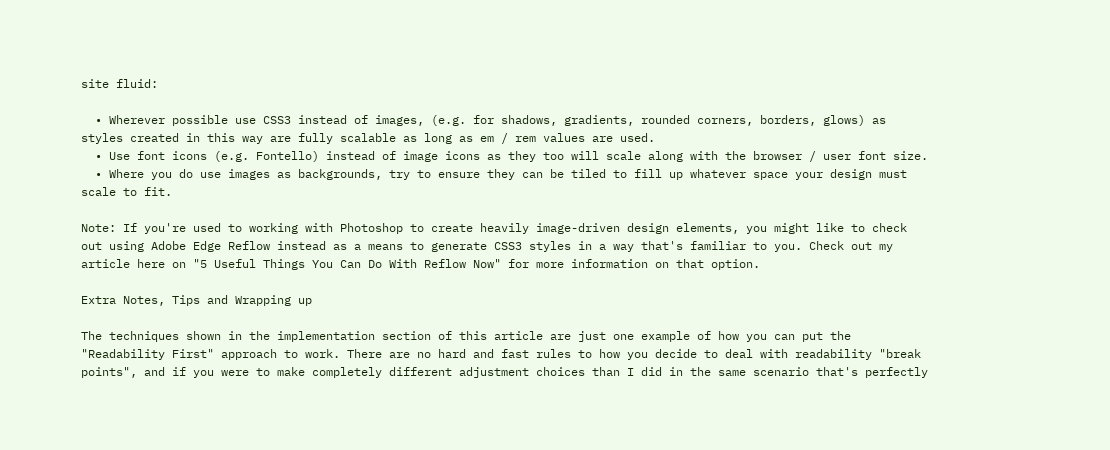site fluid:

  • Wherever possible use CSS3 instead of images, (e.g. for shadows, gradients, rounded corners, borders, glows) as styles created in this way are fully scalable as long as em / rem values are used.
  • Use font icons (e.g. Fontello) instead of image icons as they too will scale along with the browser / user font size.
  • Where you do use images as backgrounds, try to ensure they can be tiled to fill up whatever space your design must scale to fit.

Note: If you're used to working with Photoshop to create heavily image-driven design elements, you might like to check out using Adobe Edge Reflow instead as a means to generate CSS3 styles in a way that's familiar to you. Check out my article here on "5 Useful Things You Can Do With Reflow Now" for more information on that option.

Extra Notes, Tips and Wrapping up

The techniques shown in the implementation section of this article are just one example of how you can put the "Readability First" approach to work. There are no hard and fast rules to how you decide to deal with readability "break points", and if you were to make completely different adjustment choices than I did in the same scenario that's perfectly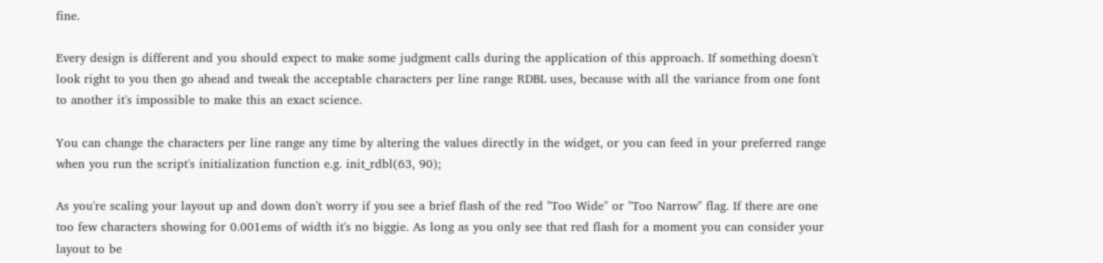fine.

Every design is different and you should expect to make some judgment calls during the application of this approach. If something doesn't look right to you then go ahead and tweak the acceptable characters per line range RDBL uses, because with all the variance from one font to another it's impossible to make this an exact science.

You can change the characters per line range any time by altering the values directly in the widget, or you can feed in your preferred range when you run the script's initialization function e.g. init_rdbl(63, 90);

As you're scaling your layout up and down don't worry if you see a brief flash of the red "Too Wide" or "Too Narrow" flag. If there are one too few characters showing for 0.001ems of width it's no biggie. As long as you only see that red flash for a moment you can consider your layout to be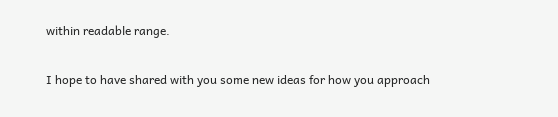within readable range.

I hope to have shared with you some new ideas for how you approach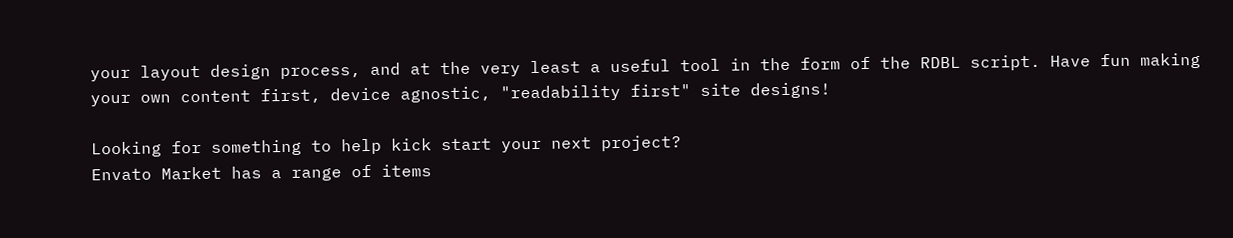your layout design process, and at the very least a useful tool in the form of the RDBL script. Have fun making your own content first, device agnostic, "readability first" site designs!

Looking for something to help kick start your next project?
Envato Market has a range of items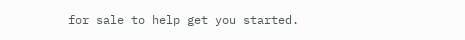for sale to help get you started.